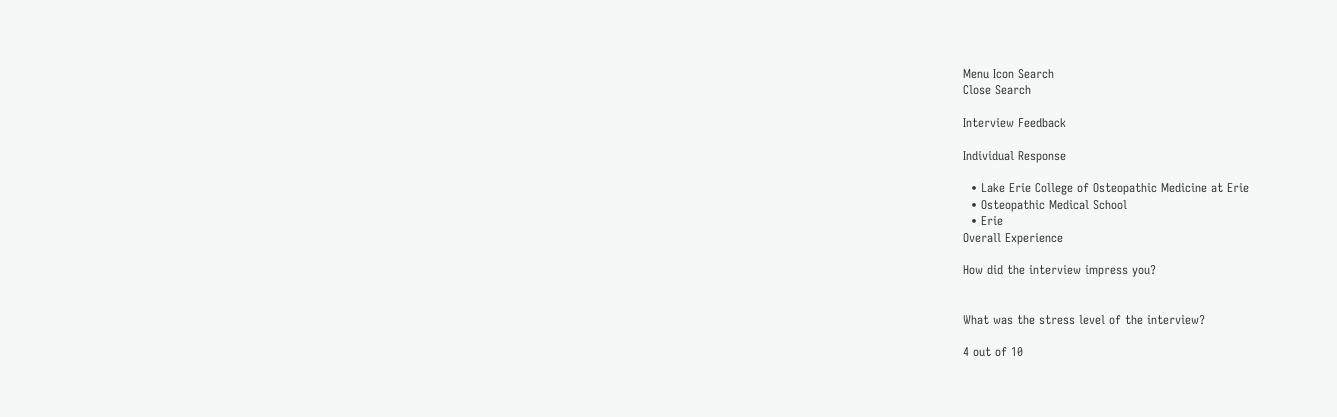Menu Icon Search
Close Search

Interview Feedback

Individual Response

  • Lake Erie College of Osteopathic Medicine at Erie
  • Osteopathic Medical School
  • Erie
Overall Experience

How did the interview impress you?


What was the stress level of the interview?

4 out of 10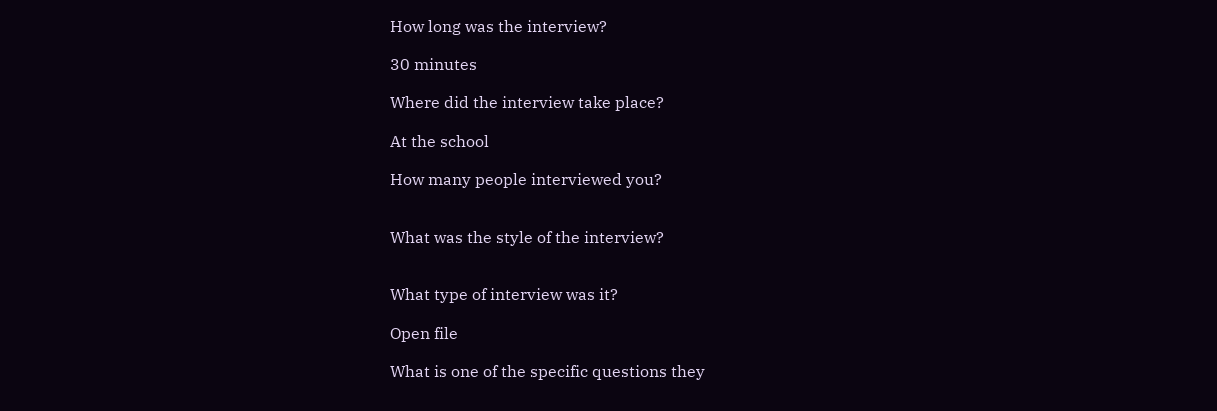How long was the interview?

30 minutes

Where did the interview take place?

At the school

How many people interviewed you?


What was the style of the interview?


What type of interview was it?

Open file

What is one of the specific questions they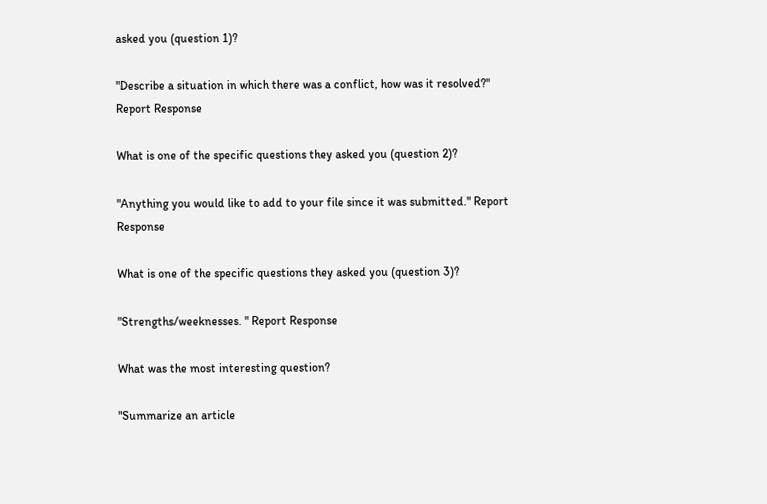asked you (question 1)?

"Describe a situation in which there was a conflict, how was it resolved?" Report Response

What is one of the specific questions they asked you (question 2)?

"Anything you would like to add to your file since it was submitted." Report Response

What is one of the specific questions they asked you (question 3)?

"Strengths/weeknesses. " Report Response

What was the most interesting question?

"Summarize an article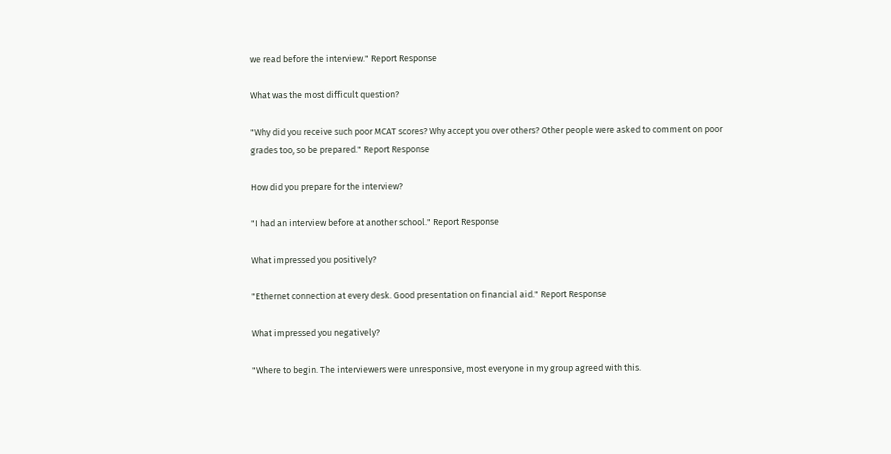we read before the interview." Report Response

What was the most difficult question?

"Why did you receive such poor MCAT scores? Why accept you over others? Other people were asked to comment on poor grades too, so be prepared." Report Response

How did you prepare for the interview?

"I had an interview before at another school." Report Response

What impressed you positively?

"Ethernet connection at every desk. Good presentation on financial aid." Report Response

What impressed you negatively?

"Where to begin. The interviewers were unresponsive, most everyone in my group agreed with this.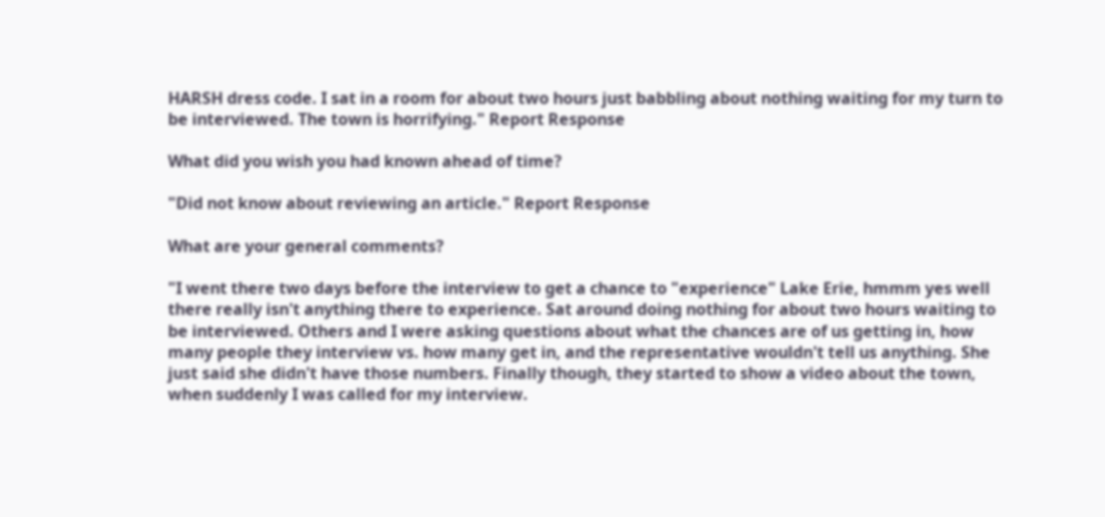HARSH dress code. I sat in a room for about two hours just babbling about nothing waiting for my turn to be interviewed. The town is horrifying." Report Response

What did you wish you had known ahead of time?

"Did not know about reviewing an article." Report Response

What are your general comments?

"I went there two days before the interview to get a chance to "experience" Lake Erie, hmmm yes well there really isn't anything there to experience. Sat around doing nothing for about two hours waiting to be interviewed. Others and I were asking questions about what the chances are of us getting in, how many people they interview vs. how many get in, and the representative wouldn't tell us anything. She just said she didn't have those numbers. Finally though, they started to show a video about the town, when suddenly I was called for my interview.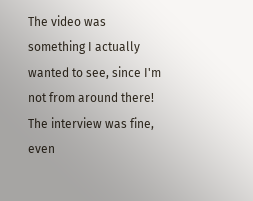The video was something I actually wanted to see, since I'm not from around there! The interview was fine, even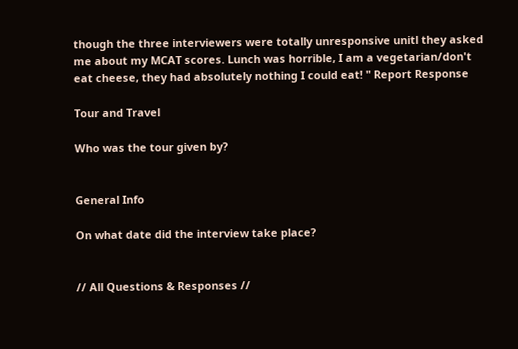though the three interviewers were totally unresponsive unitl they asked me about my MCAT scores. Lunch was horrible, I am a vegetarian/don't eat cheese, they had absolutely nothing I could eat! " Report Response

Tour and Travel

Who was the tour given by?


General Info

On what date did the interview take place?


// All Questions & Responses //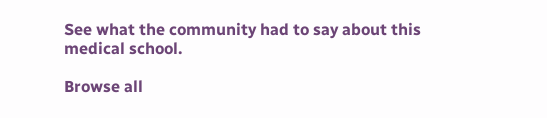See what the community had to say about this medical school.

Browse all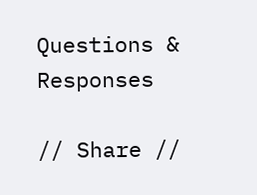Questions & Responses

// Share //